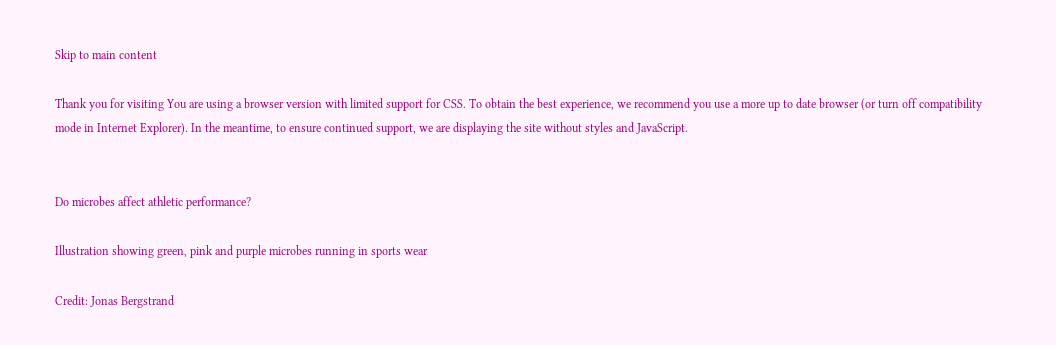Skip to main content

Thank you for visiting You are using a browser version with limited support for CSS. To obtain the best experience, we recommend you use a more up to date browser (or turn off compatibility mode in Internet Explorer). In the meantime, to ensure continued support, we are displaying the site without styles and JavaScript.


Do microbes affect athletic performance?

Illustration showing green, pink and purple microbes running in sports wear

Credit: Jonas Bergstrand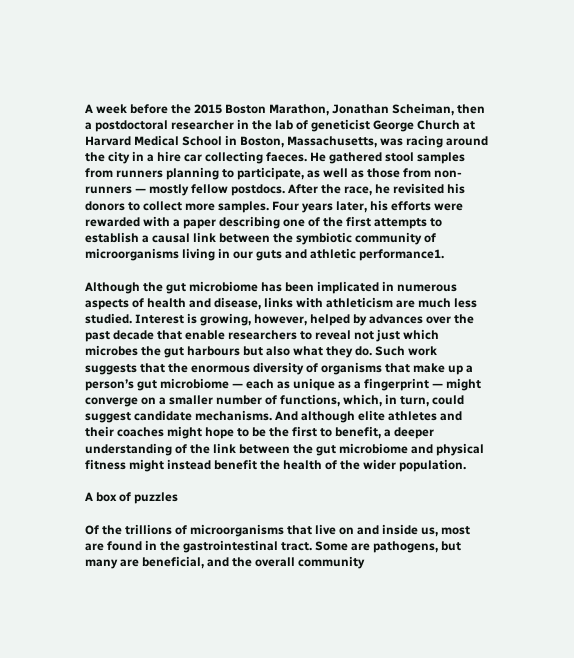A week before the 2015 Boston Marathon, Jonathan Scheiman, then a postdoctoral researcher in the lab of geneticist George Church at Harvard Medical School in Boston, Massachusetts, was racing around the city in a hire car collecting faeces. He gathered stool samples from runners planning to participate, as well as those from non-runners — mostly fellow postdocs. After the race, he revisited his donors to collect more samples. Four years later, his efforts were rewarded with a paper describing one of the first attempts to establish a causal link between the symbiotic community of microorganisms living in our guts and athletic performance1.

Although the gut microbiome has been implicated in numerous aspects of health and disease, links with athleticism are much less studied. Interest is growing, however, helped by advances over the past decade that enable researchers to reveal not just which microbes the gut harbours but also what they do. Such work suggests that the enormous diversity of organisms that make up a person’s gut microbiome — each as unique as a fingerprint — might converge on a smaller number of functions, which, in turn, could suggest candidate mechanisms. And although elite athletes and their coaches might hope to be the first to benefit, a deeper understanding of the link between the gut microbiome and physical fitness might instead benefit the health of the wider population.

A box of puzzles

Of the trillions of microorganisms that live on and inside us, most are found in the gastrointestinal tract. Some are pathogens, but many are beneficial, and the overall community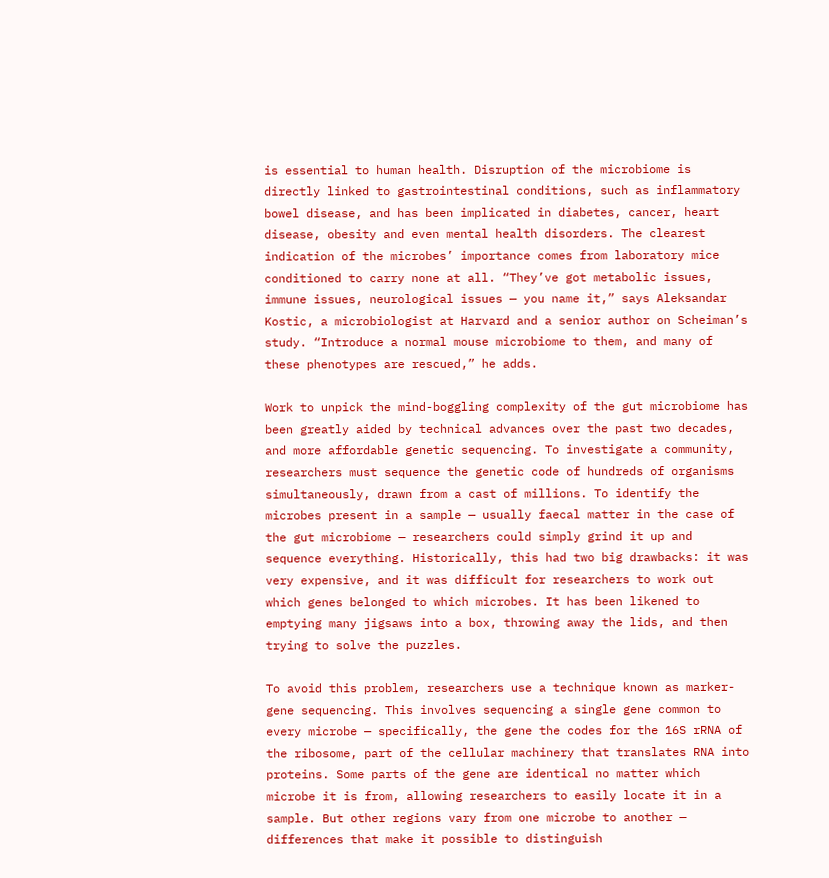is essential to human health. Disruption of the microbiome is directly linked to gastrointestinal conditions, such as inflammatory bowel disease, and has been implicated in diabetes, cancer, heart disease, obesity and even mental health disorders. The clearest indication of the microbes’ importance comes from laboratory mice conditioned to carry none at all. “They’ve got metabolic issues, immune issues, neurological issues — you name it,” says Aleksandar Kostic, a microbiologist at Harvard and a senior author on Scheiman’s study. “Introduce a normal mouse microbiome to them, and many of these phenotypes are rescued,” he adds.

Work to unpick the mind-boggling complexity of the gut microbiome has been greatly aided by technical advances over the past two decades, and more affordable genetic sequencing. To investigate a community, researchers must sequence the genetic code of hundreds of organisms simultaneously, drawn from a cast of millions. To identify the microbes present in a sample — usually faecal matter in the case of the gut microbiome — researchers could simply grind it up and sequence everything. Historically, this had two big drawbacks: it was very expensive, and it was difficult for researchers to work out which genes belonged to which microbes. It has been likened to emptying many jigsaws into a box, throwing away the lids, and then trying to solve the puzzles.

To avoid this problem, researchers use a technique known as marker-gene sequencing. This involves sequencing a single gene common to every microbe — specifically, the gene the codes for the 16S rRNA of the ribosome, part of the cellular machinery that translates RNA into proteins. Some parts of the gene are identical no matter which microbe it is from, allowing researchers to easily locate it in a sample. But other regions vary from one microbe to another — differences that make it possible to distinguish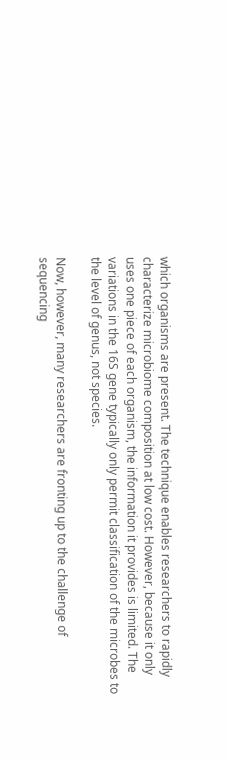which organisms are present. The technique enables researchers to rapidly characterize microbiome composition at low cost. However, because it only uses one piece of each organism, the information it provides is limited. The variations in the 16S gene typically only permit classification of the microbes to the level of genus, not species.

Now, however, many researchers are fronting up to the challenge of sequencing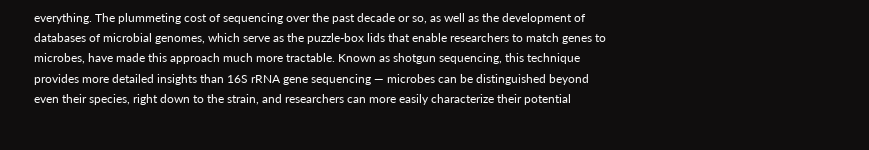everything. The plummeting cost of sequencing over the past decade or so, as well as the development of databases of microbial genomes, which serve as the puzzle-box lids that enable researchers to match genes to microbes, have made this approach much more tractable. Known as shotgun sequencing, this technique provides more detailed insights than 16S rRNA gene sequencing — microbes can be distinguished beyond even their species, right down to the strain, and researchers can more easily characterize their potential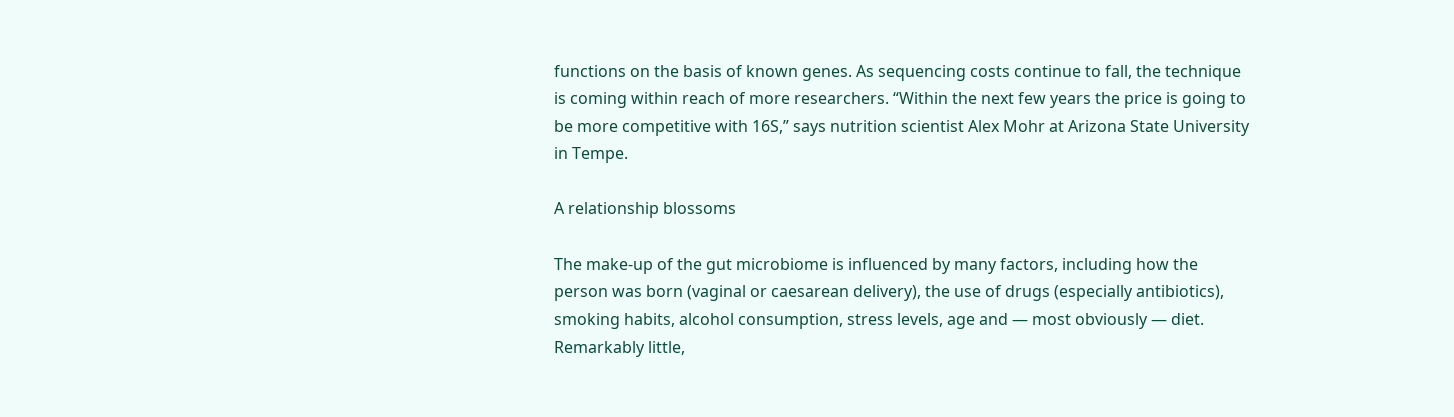functions on the basis of known genes. As sequencing costs continue to fall, the technique is coming within reach of more researchers. “Within the next few years the price is going to be more competitive with 16S,” says nutrition scientist Alex Mohr at Arizona State University in Tempe.

A relationship blossoms

The make-up of the gut microbiome is influenced by many factors, including how the person was born (vaginal or caesarean delivery), the use of drugs (especially antibiotics), smoking habits, alcohol consumption, stress levels, age and — most obviously — diet. Remarkably little,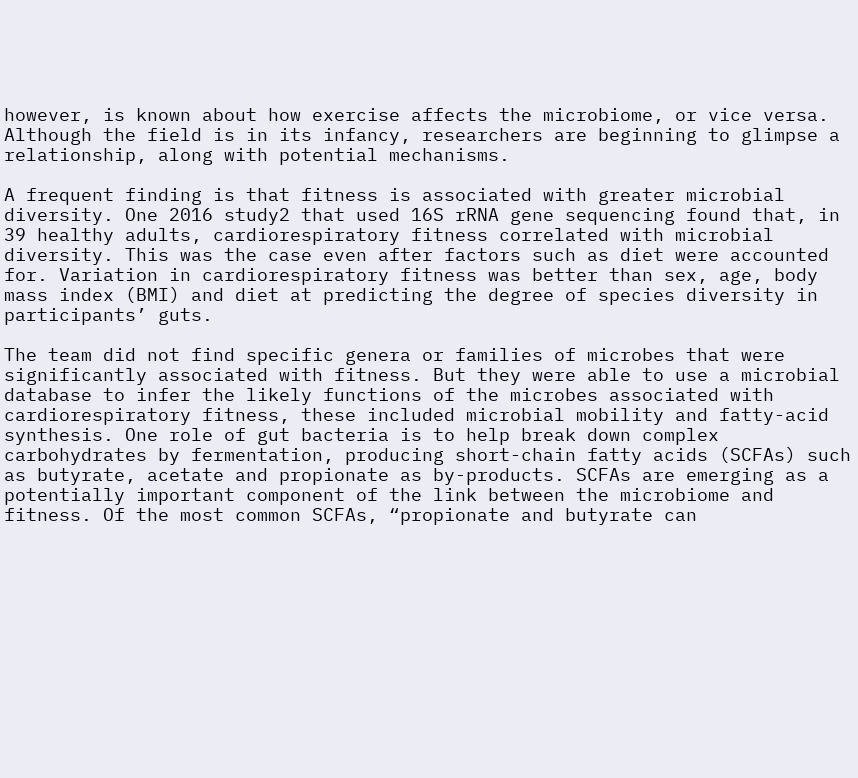however, is known about how exercise affects the microbiome, or vice versa. Although the field is in its infancy, researchers are beginning to glimpse a relationship, along with potential mechanisms.

A frequent finding is that fitness is associated with greater microbial diversity. One 2016 study2 that used 16S rRNA gene sequencing found that, in 39 healthy adults, cardiorespiratory fitness correlated with microbial diversity. This was the case even after factors such as diet were accounted for. Variation in cardiorespiratory fitness was better than sex, age, body mass index (BMI) and diet at predicting the degree of species diversity in participants’ guts.

The team did not find specific genera or families of microbes that were significantly associated with fitness. But they were able to use a microbial database to infer the likely functions of the microbes associated with cardiorespiratory fitness, these included microbial mobility and fatty-acid synthesis. One role of gut bacteria is to help break down complex carbohydrates by fermentation, producing short-chain fatty acids (SCFAs) such as butyrate, acetate and propionate as by-products. SCFAs are emerging as a potentially important component of the link between the microbiome and fitness. Of the most common SCFAs, “propionate and butyrate can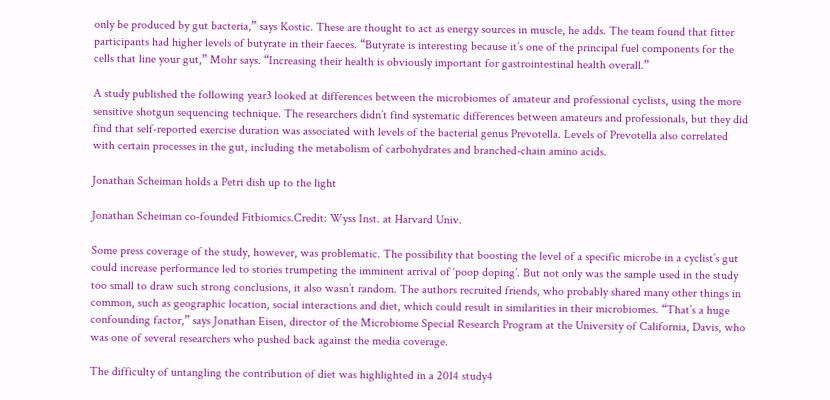only be produced by gut bacteria,” says Kostic. These are thought to act as energy sources in muscle, he adds. The team found that fitter participants had higher levels of butyrate in their faeces. “Butyrate is interesting because it’s one of the principal fuel components for the cells that line your gut,” Mohr says. “Increasing their health is obviously important for gastrointestinal health overall.”

A study published the following year3 looked at differences between the microbiomes of amateur and professional cyclists, using the more sensitive shotgun sequencing technique. The researchers didn’t find systematic differences between amateurs and professionals, but they did find that self-reported exercise duration was associated with levels of the bacterial genus Prevotella. Levels of Prevotella also correlated with certain processes in the gut, including the metabolism of carbohydrates and branched-chain amino acids.

Jonathan Scheiman holds a Petri dish up to the light

Jonathan Scheiman co-founded Fitbiomics.Credit: Wyss Inst. at Harvard Univ.

Some press coverage of the study, however, was problematic. The possibility that boosting the level of a specific microbe in a cyclist’s gut could increase performance led to stories trumpeting the imminent arrival of ‘poop doping’. But not only was the sample used in the study too small to draw such strong conclusions, it also wasn’t random. The authors recruited friends, who probably shared many other things in common, such as geographic location, social interactions and diet, which could result in similarities in their microbiomes. “That’s a huge confounding factor,” says Jonathan Eisen, director of the Microbiome Special Research Program at the University of California, Davis, who was one of several researchers who pushed back against the media coverage.

The difficulty of untangling the contribution of diet was highlighted in a 2014 study4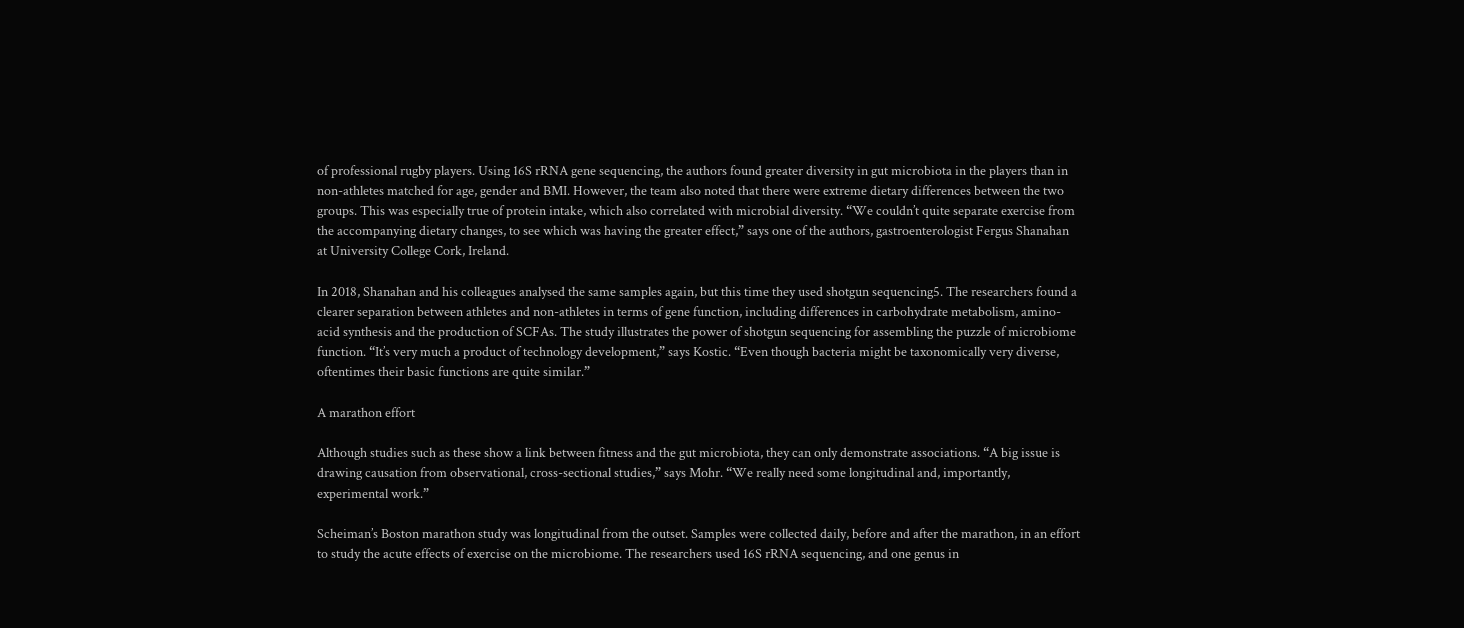of professional rugby players. Using 16S rRNA gene sequencing, the authors found greater diversity in gut microbiota in the players than in non-athletes matched for age, gender and BMI. However, the team also noted that there were extreme dietary differences between the two groups. This was especially true of protein intake, which also correlated with microbial diversity. “We couldn’t quite separate exercise from the accompanying dietary changes, to see which was having the greater effect,” says one of the authors, gastroenterologist Fergus Shanahan at University College Cork, Ireland.

In 2018, Shanahan and his colleagues analysed the same samples again, but this time they used shotgun sequencing5. The researchers found a clearer separation between athletes and non-athletes in terms of gene function, including differences in carbohydrate metabolism, amino-acid synthesis and the production of SCFAs. The study illustrates the power of shotgun sequencing for assembling the puzzle of microbiome function. “It’s very much a product of technology development,” says Kostic. “Even though bacteria might be taxonomically very diverse, oftentimes their basic functions are quite similar.”

A marathon effort

Although studies such as these show a link between fitness and the gut microbiota, they can only demonstrate associations. “A big issue is drawing causation from observational, cross-sectional studies,” says Mohr. “We really need some longitudinal and, importantly, experimental work.”

Scheiman’s Boston marathon study was longitudinal from the outset. Samples were collected daily, before and after the marathon, in an effort to study the acute effects of exercise on the microbiome. The researchers used 16S rRNA sequencing, and one genus in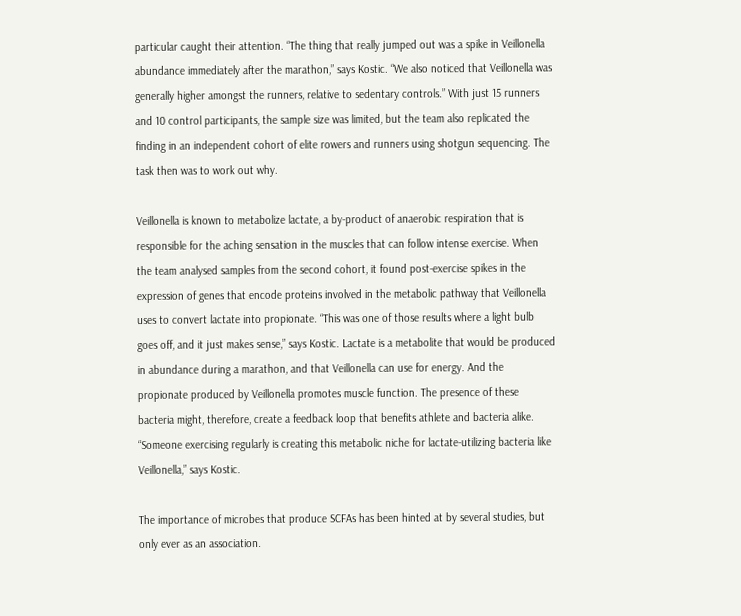particular caught their attention. “The thing that really jumped out was a spike in Veillonella abundance immediately after the marathon,” says Kostic. “We also noticed that Veillonella was generally higher amongst the runners, relative to sedentary controls.” With just 15 runners and 10 control participants, the sample size was limited, but the team also replicated the finding in an independent cohort of elite rowers and runners using shotgun sequencing. The task then was to work out why.

Veillonella is known to metabolize lactate, a by-product of anaerobic respiration that is responsible for the aching sensation in the muscles that can follow intense exercise. When the team analysed samples from the second cohort, it found post-exercise spikes in the expression of genes that encode proteins involved in the metabolic pathway that Veillonella uses to convert lactate into propionate. “This was one of those results where a light bulb goes off, and it just makes sense,” says Kostic. Lactate is a metabolite that would be produced in abundance during a marathon, and that Veillonella can use for energy. And the propionate produced by Veillonella promotes muscle function. The presence of these bacteria might, therefore, create a feedback loop that benefits athlete and bacteria alike. “Someone exercising regularly is creating this metabolic niche for lactate-utilizing bacteria like Veillonella,” says Kostic.

The importance of microbes that produce SCFAs has been hinted at by several studies, but only ever as an association.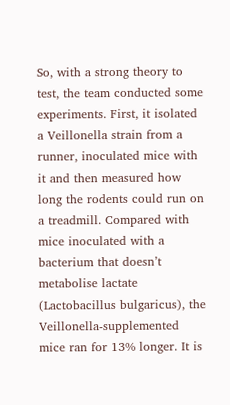So, with a strong theory to test, the team conducted some experiments. First, it isolated a Veillonella strain from a runner, inoculated mice with it and then measured how long the rodents could run on a treadmill. Compared with mice inoculated with a bacterium that doesn’t metabolise lactate (Lactobacillus bulgaricus), the Veillonella-supplemented mice ran for 13% longer. It is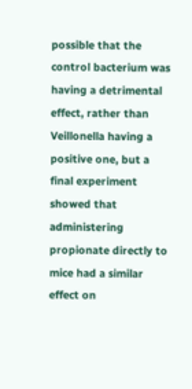possible that the control bacterium was having a detrimental effect, rather than Veillonella having a positive one, but a final experiment showed that administering propionate directly to mice had a similar effect on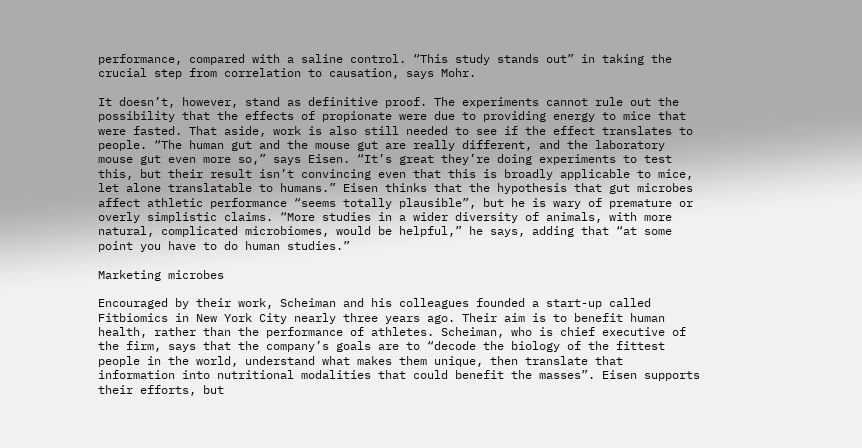performance, compared with a saline control. “This study stands out” in taking the crucial step from correlation to causation, says Mohr.

It doesn’t, however, stand as definitive proof. The experiments cannot rule out the possibility that the effects of propionate were due to providing energy to mice that were fasted. That aside, work is also still needed to see if the effect translates to people. “The human gut and the mouse gut are really different, and the laboratory mouse gut even more so,” says Eisen. “It’s great they’re doing experiments to test this, but their result isn’t convincing even that this is broadly applicable to mice, let alone translatable to humans.” Eisen thinks that the hypothesis that gut microbes affect athletic performance “seems totally plausible”, but he is wary of premature or overly simplistic claims. “More studies in a wider diversity of animals, with more natural, complicated microbiomes, would be helpful,” he says, adding that “at some point you have to do human studies.”

Marketing microbes

Encouraged by their work, Scheiman and his colleagues founded a start-up called Fitbiomics in New York City nearly three years ago. Their aim is to benefit human health, rather than the performance of athletes. Scheiman, who is chief executive of the firm, says that the company’s goals are to “decode the biology of the fittest people in the world, understand what makes them unique, then translate that information into nutritional modalities that could benefit the masses”. Eisen supports their efforts, but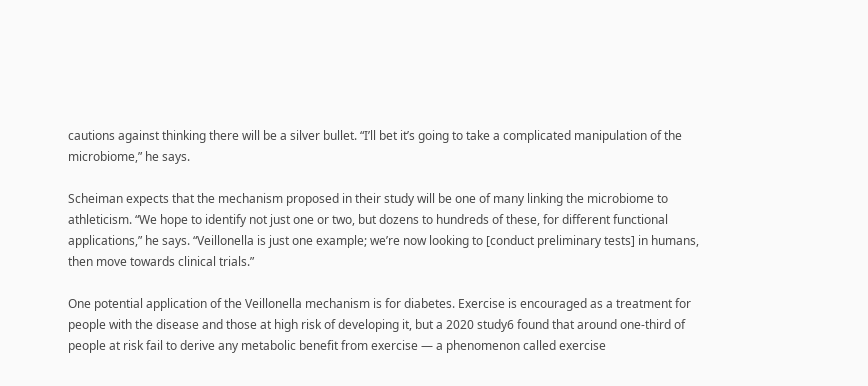cautions against thinking there will be a silver bullet. “I’ll bet it’s going to take a complicated manipulation of the microbiome,” he says.

Scheiman expects that the mechanism proposed in their study will be one of many linking the microbiome to athleticism. “We hope to identify not just one or two, but dozens to hundreds of these, for different functional applications,” he says. “Veillonella is just one example; we’re now looking to [conduct preliminary tests] in humans, then move towards clinical trials.”

One potential application of the Veillonella mechanism is for diabetes. Exercise is encouraged as a treatment for people with the disease and those at high risk of developing it, but a 2020 study6 found that around one-third of people at risk fail to derive any metabolic benefit from exercise — a phenomenon called exercise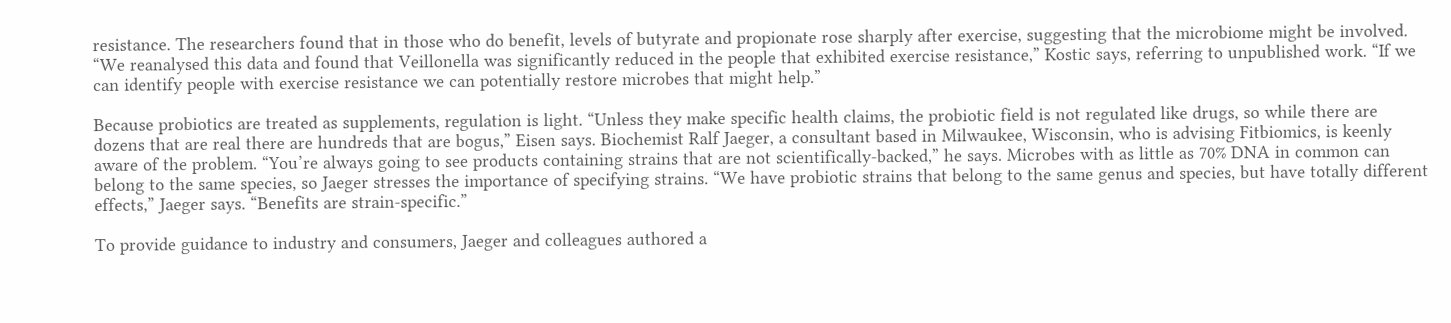resistance. The researchers found that in those who do benefit, levels of butyrate and propionate rose sharply after exercise, suggesting that the microbiome might be involved. “We reanalysed this data and found that Veillonella was significantly reduced in the people that exhibited exercise resistance,” Kostic says, referring to unpublished work. “If we can identify people with exercise resistance we can potentially restore microbes that might help.”

Because probiotics are treated as supplements, regulation is light. “Unless they make specific health claims, the probiotic field is not regulated like drugs, so while there are dozens that are real there are hundreds that are bogus,” Eisen says. Biochemist Ralf Jaeger, a consultant based in Milwaukee, Wisconsin, who is advising Fitbiomics, is keenly aware of the problem. “You’re always going to see products containing strains that are not scientifically-backed,” he says. Microbes with as little as 70% DNA in common can belong to the same species, so Jaeger stresses the importance of specifying strains. “We have probiotic strains that belong to the same genus and species, but have totally different effects,” Jaeger says. “Benefits are strain-specific.”

To provide guidance to industry and consumers, Jaeger and colleagues authored a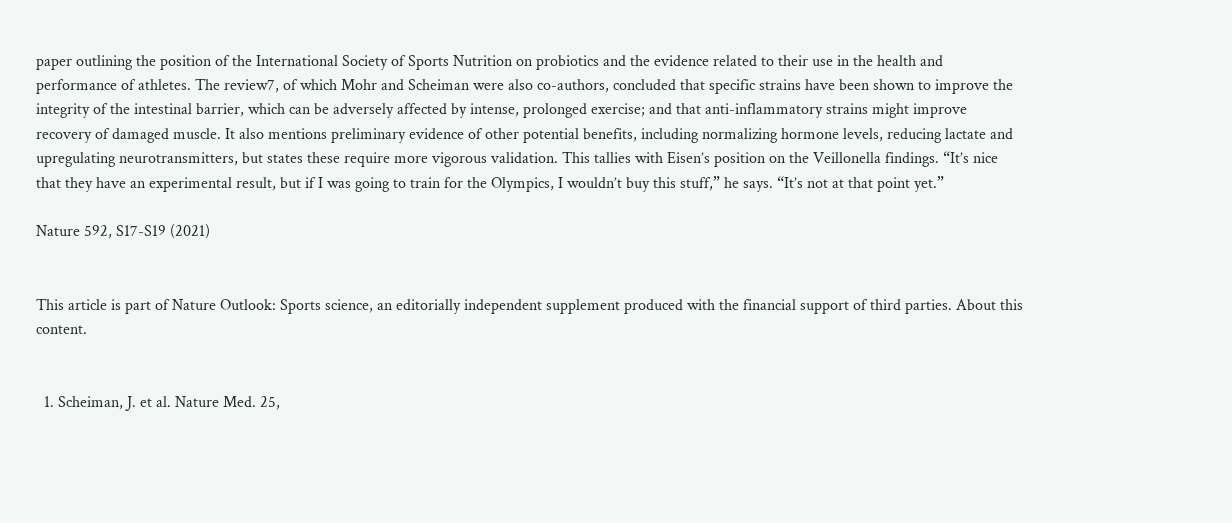paper outlining the position of the International Society of Sports Nutrition on probiotics and the evidence related to their use in the health and performance of athletes. The review7, of which Mohr and Scheiman were also co-authors, concluded that specific strains have been shown to improve the integrity of the intestinal barrier, which can be adversely affected by intense, prolonged exercise; and that anti-inflammatory strains might improve recovery of damaged muscle. It also mentions preliminary evidence of other potential benefits, including normalizing hormone levels, reducing lactate and upregulating neurotransmitters, but states these require more vigorous validation. This tallies with Eisen’s position on the Veillonella findings. “It’s nice that they have an experimental result, but if I was going to train for the Olympics, I wouldn’t buy this stuff,” he says. “It’s not at that point yet.”

Nature 592, S17-S19 (2021)


This article is part of Nature Outlook: Sports science, an editorially independent supplement produced with the financial support of third parties. About this content.


  1. Scheiman, J. et al. Nature Med. 25,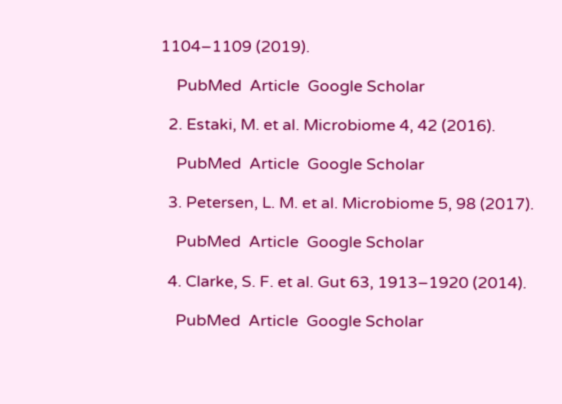1104–1109 (2019).

    PubMed  Article  Google Scholar

  2. Estaki, M. et al. Microbiome 4, 42 (2016).

    PubMed  Article  Google Scholar

  3. Petersen, L. M. et al. Microbiome 5, 98 (2017).

    PubMed  Article  Google Scholar

  4. Clarke, S. F. et al. Gut 63, 1913–1920 (2014).

    PubMed  Article  Google Scholar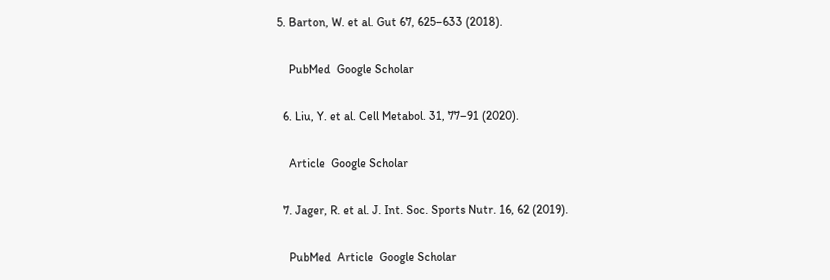5. Barton, W. et al. Gut 67, 625–633 (2018).

    PubMed  Google Scholar

  6. Liu, Y. et al. Cell Metabol. 31, 77–91 (2020).

    Article  Google Scholar

  7. Jager, R. et al. J. Int. Soc. Sports Nutr. 16, 62 (2019).

    PubMed  Article  Google Scholar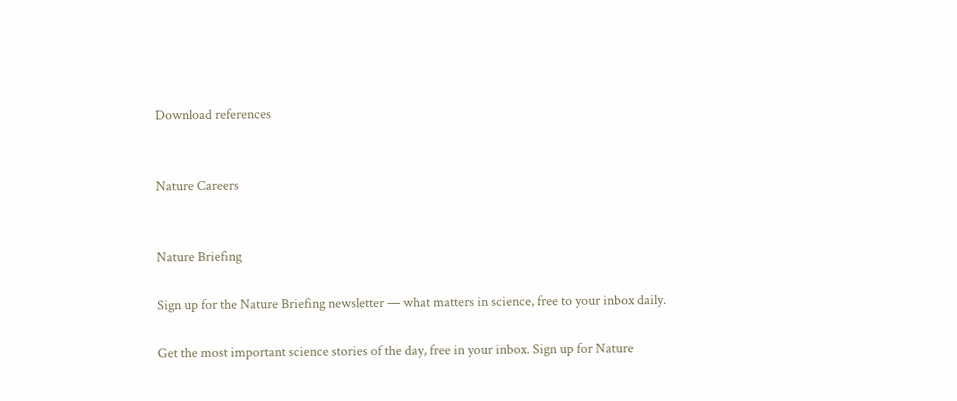Download references


Nature Careers


Nature Briefing

Sign up for the Nature Briefing newsletter — what matters in science, free to your inbox daily.

Get the most important science stories of the day, free in your inbox. Sign up for Nature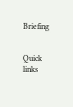Briefing


Quick links